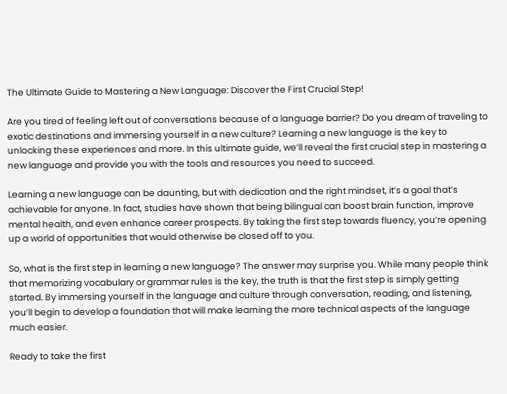The Ultimate Guide to Mastering a New Language: Discover the First Crucial Step!

Are you tired of feeling left out of conversations because of a language barrier? Do you dream of traveling to exotic destinations and immersing yourself in a new culture? Learning a new language is the key to unlocking these experiences and more. In this ultimate guide, we’ll reveal the first crucial step in mastering a new language and provide you with the tools and resources you need to succeed.

Learning a new language can be daunting, but with dedication and the right mindset, it’s a goal that’s achievable for anyone. In fact, studies have shown that being bilingual can boost brain function, improve mental health, and even enhance career prospects. By taking the first step towards fluency, you’re opening up a world of opportunities that would otherwise be closed off to you.

So, what is the first step in learning a new language? The answer may surprise you. While many people think that memorizing vocabulary or grammar rules is the key, the truth is that the first step is simply getting started. By immersing yourself in the language and culture through conversation, reading, and listening, you’ll begin to develop a foundation that will make learning the more technical aspects of the language much easier.

Ready to take the first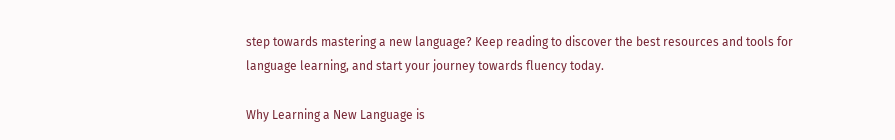step towards mastering a new language? Keep reading to discover the best resources and tools for language learning, and start your journey towards fluency today.

Why Learning a New Language is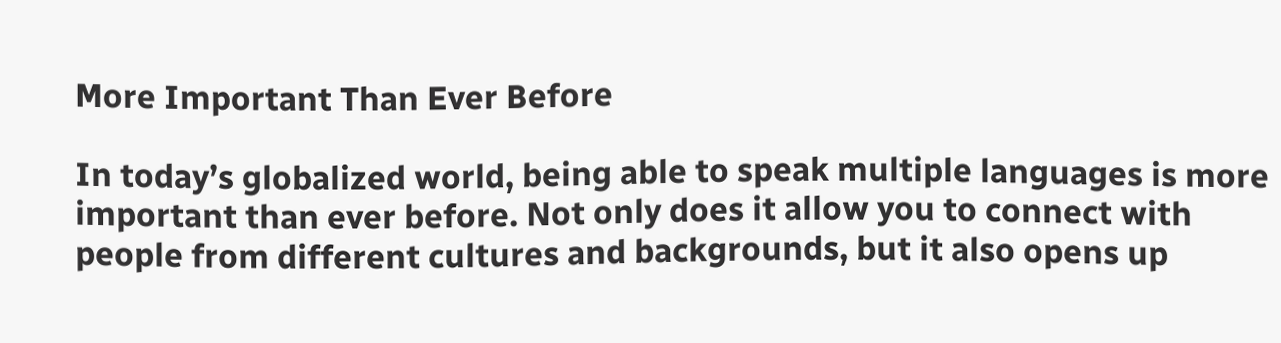More Important Than Ever Before

In today’s globalized world, being able to speak multiple languages is more important than ever before. Not only does it allow you to connect with people from different cultures and backgrounds, but it also opens up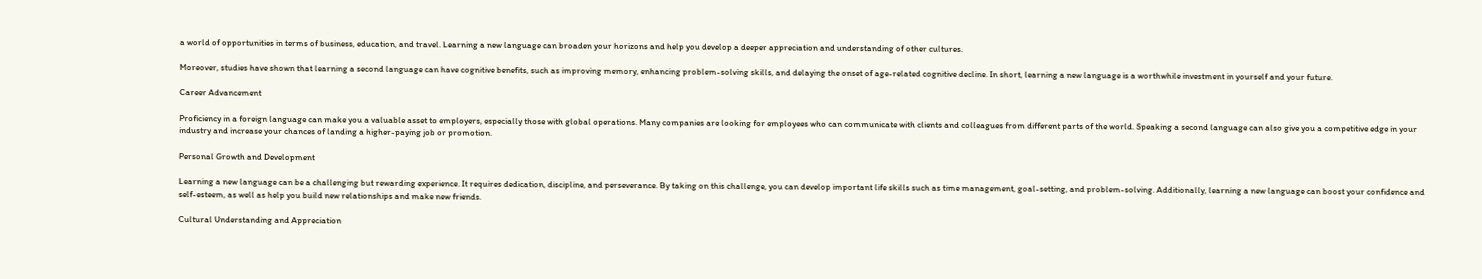a world of opportunities in terms of business, education, and travel. Learning a new language can broaden your horizons and help you develop a deeper appreciation and understanding of other cultures.

Moreover, studies have shown that learning a second language can have cognitive benefits, such as improving memory, enhancing problem-solving skills, and delaying the onset of age-related cognitive decline. In short, learning a new language is a worthwhile investment in yourself and your future.

Career Advancement

Proficiency in a foreign language can make you a valuable asset to employers, especially those with global operations. Many companies are looking for employees who can communicate with clients and colleagues from different parts of the world. Speaking a second language can also give you a competitive edge in your industry and increase your chances of landing a higher-paying job or promotion.

Personal Growth and Development

Learning a new language can be a challenging but rewarding experience. It requires dedication, discipline, and perseverance. By taking on this challenge, you can develop important life skills such as time management, goal-setting, and problem-solving. Additionally, learning a new language can boost your confidence and self-esteem, as well as help you build new relationships and make new friends.

Cultural Understanding and Appreciation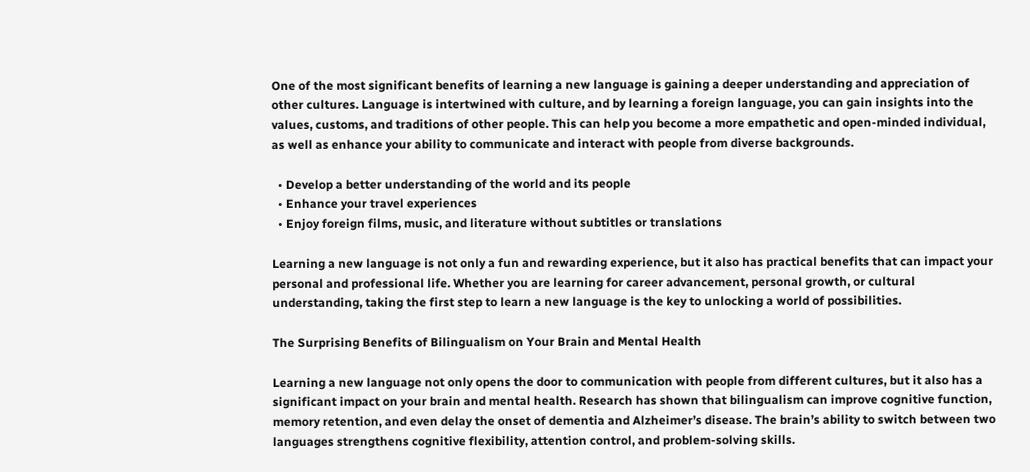One of the most significant benefits of learning a new language is gaining a deeper understanding and appreciation of other cultures. Language is intertwined with culture, and by learning a foreign language, you can gain insights into the values, customs, and traditions of other people. This can help you become a more empathetic and open-minded individual, as well as enhance your ability to communicate and interact with people from diverse backgrounds.

  • Develop a better understanding of the world and its people
  • Enhance your travel experiences
  • Enjoy foreign films, music, and literature without subtitles or translations

Learning a new language is not only a fun and rewarding experience, but it also has practical benefits that can impact your personal and professional life. Whether you are learning for career advancement, personal growth, or cultural understanding, taking the first step to learn a new language is the key to unlocking a world of possibilities.

The Surprising Benefits of Bilingualism on Your Brain and Mental Health

Learning a new language not only opens the door to communication with people from different cultures, but it also has a significant impact on your brain and mental health. Research has shown that bilingualism can improve cognitive function, memory retention, and even delay the onset of dementia and Alzheimer’s disease. The brain’s ability to switch between two languages strengthens cognitive flexibility, attention control, and problem-solving skills.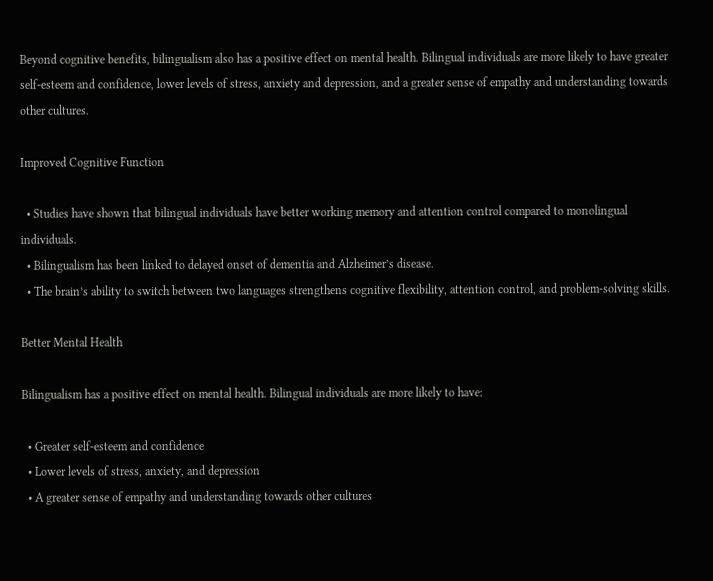Beyond cognitive benefits, bilingualism also has a positive effect on mental health. Bilingual individuals are more likely to have greater self-esteem and confidence, lower levels of stress, anxiety and depression, and a greater sense of empathy and understanding towards other cultures.

Improved Cognitive Function

  • Studies have shown that bilingual individuals have better working memory and attention control compared to monolingual individuals.
  • Bilingualism has been linked to delayed onset of dementia and Alzheimer’s disease.
  • The brain’s ability to switch between two languages strengthens cognitive flexibility, attention control, and problem-solving skills.

Better Mental Health

Bilingualism has a positive effect on mental health. Bilingual individuals are more likely to have:

  • Greater self-esteem and confidence
  • Lower levels of stress, anxiety, and depression
  • A greater sense of empathy and understanding towards other cultures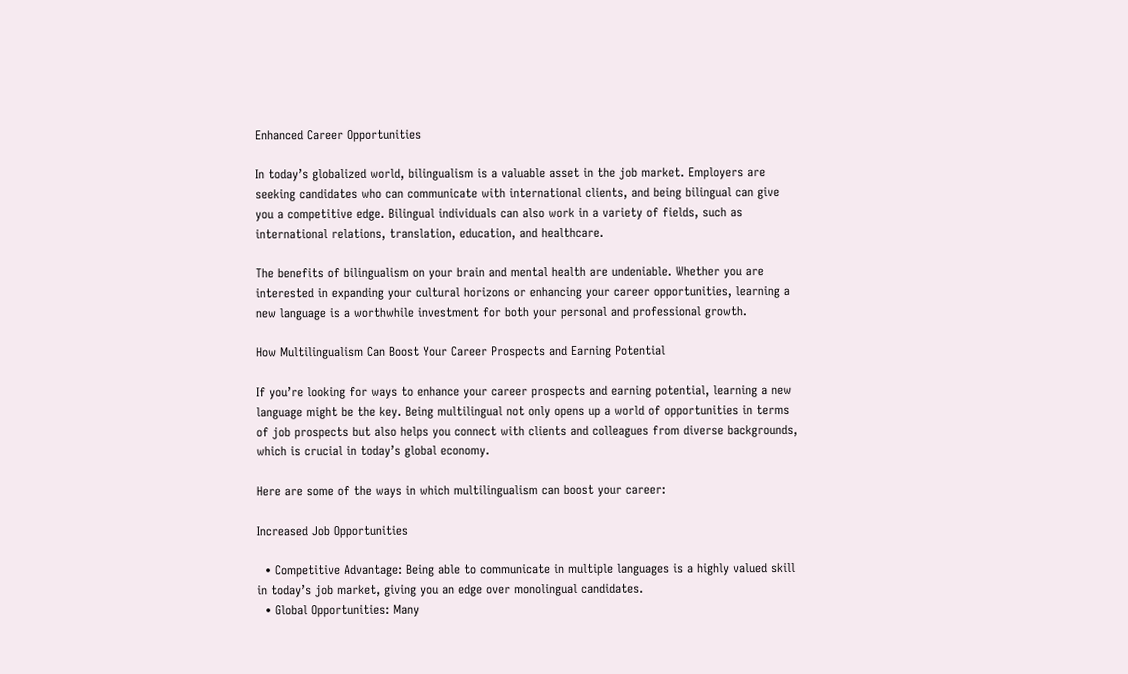Enhanced Career Opportunities

In today’s globalized world, bilingualism is a valuable asset in the job market. Employers are seeking candidates who can communicate with international clients, and being bilingual can give you a competitive edge. Bilingual individuals can also work in a variety of fields, such as international relations, translation, education, and healthcare.

The benefits of bilingualism on your brain and mental health are undeniable. Whether you are interested in expanding your cultural horizons or enhancing your career opportunities, learning a new language is a worthwhile investment for both your personal and professional growth.

How Multilingualism Can Boost Your Career Prospects and Earning Potential

If you’re looking for ways to enhance your career prospects and earning potential, learning a new language might be the key. Being multilingual not only opens up a world of opportunities in terms of job prospects but also helps you connect with clients and colleagues from diverse backgrounds, which is crucial in today’s global economy.

Here are some of the ways in which multilingualism can boost your career:

Increased Job Opportunities

  • Competitive Advantage: Being able to communicate in multiple languages is a highly valued skill in today’s job market, giving you an edge over monolingual candidates.
  • Global Opportunities: Many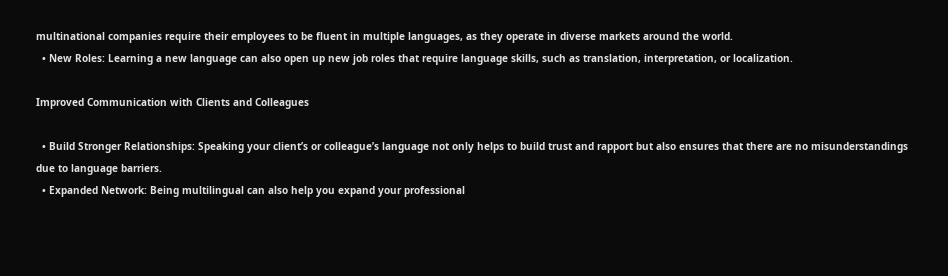multinational companies require their employees to be fluent in multiple languages, as they operate in diverse markets around the world.
  • New Roles: Learning a new language can also open up new job roles that require language skills, such as translation, interpretation, or localization.

Improved Communication with Clients and Colleagues

  • Build Stronger Relationships: Speaking your client’s or colleague’s language not only helps to build trust and rapport but also ensures that there are no misunderstandings due to language barriers.
  • Expanded Network: Being multilingual can also help you expand your professional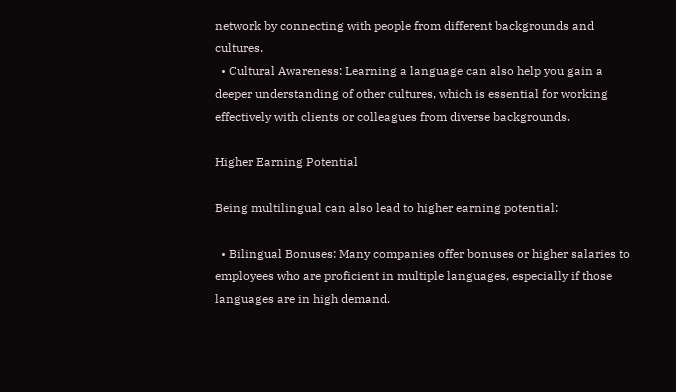network by connecting with people from different backgrounds and cultures.
  • Cultural Awareness: Learning a language can also help you gain a deeper understanding of other cultures, which is essential for working effectively with clients or colleagues from diverse backgrounds.

Higher Earning Potential

Being multilingual can also lead to higher earning potential:

  • Bilingual Bonuses: Many companies offer bonuses or higher salaries to employees who are proficient in multiple languages, especially if those languages are in high demand.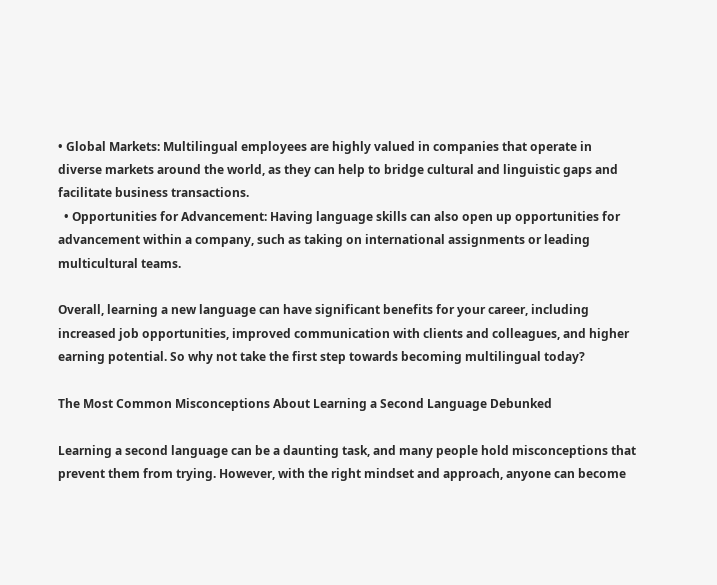• Global Markets: Multilingual employees are highly valued in companies that operate in diverse markets around the world, as they can help to bridge cultural and linguistic gaps and facilitate business transactions.
  • Opportunities for Advancement: Having language skills can also open up opportunities for advancement within a company, such as taking on international assignments or leading multicultural teams.

Overall, learning a new language can have significant benefits for your career, including increased job opportunities, improved communication with clients and colleagues, and higher earning potential. So why not take the first step towards becoming multilingual today?

The Most Common Misconceptions About Learning a Second Language Debunked

Learning a second language can be a daunting task, and many people hold misconceptions that prevent them from trying. However, with the right mindset and approach, anyone can become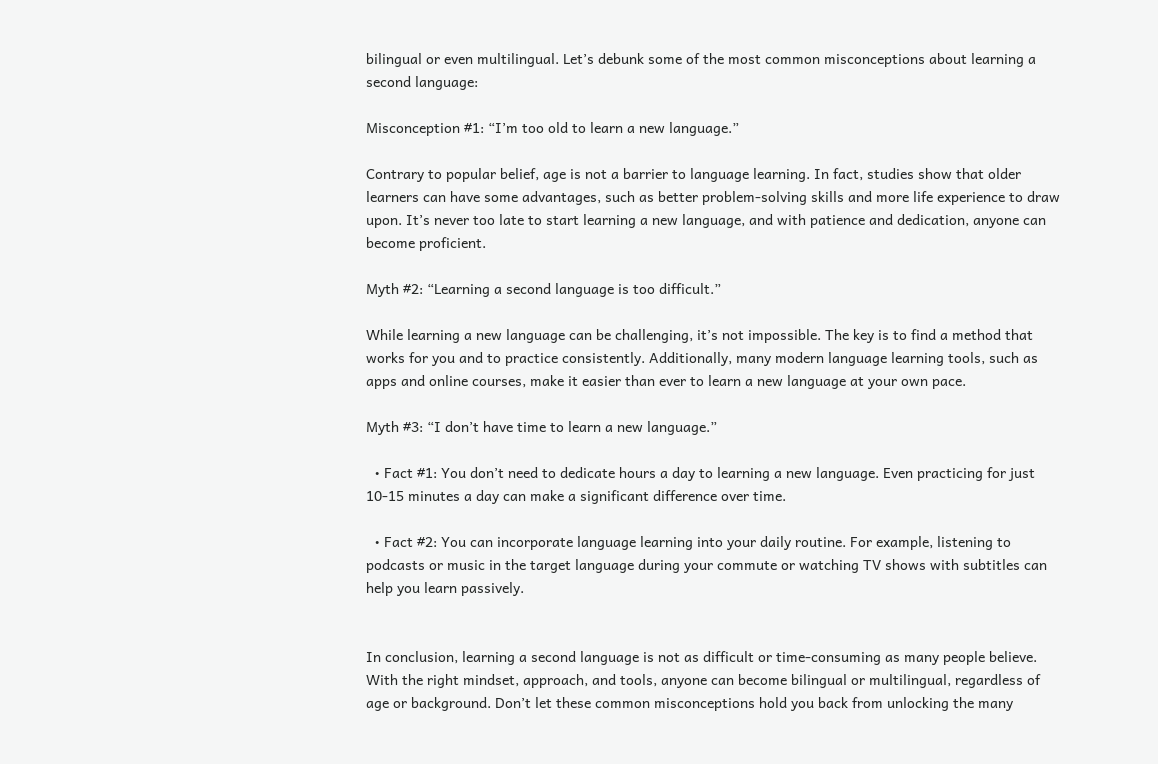bilingual or even multilingual. Let’s debunk some of the most common misconceptions about learning a second language:

Misconception #1: “I’m too old to learn a new language.”

Contrary to popular belief, age is not a barrier to language learning. In fact, studies show that older learners can have some advantages, such as better problem-solving skills and more life experience to draw upon. It’s never too late to start learning a new language, and with patience and dedication, anyone can become proficient.

Myth #2: “Learning a second language is too difficult.”

While learning a new language can be challenging, it’s not impossible. The key is to find a method that works for you and to practice consistently. Additionally, many modern language learning tools, such as apps and online courses, make it easier than ever to learn a new language at your own pace.

Myth #3: “I don’t have time to learn a new language.”

  • Fact #1: You don’t need to dedicate hours a day to learning a new language. Even practicing for just 10-15 minutes a day can make a significant difference over time.

  • Fact #2: You can incorporate language learning into your daily routine. For example, listening to podcasts or music in the target language during your commute or watching TV shows with subtitles can help you learn passively.


In conclusion, learning a second language is not as difficult or time-consuming as many people believe. With the right mindset, approach, and tools, anyone can become bilingual or multilingual, regardless of age or background. Don’t let these common misconceptions hold you back from unlocking the many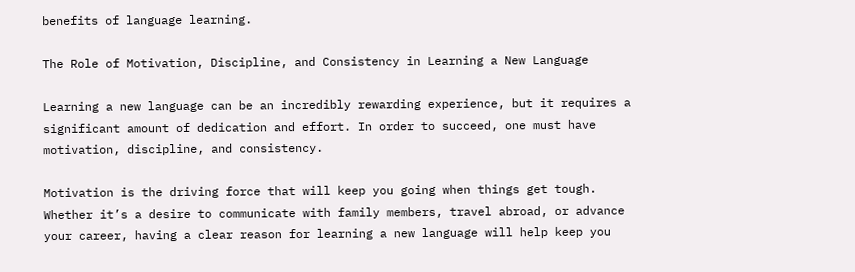benefits of language learning.

The Role of Motivation, Discipline, and Consistency in Learning a New Language

Learning a new language can be an incredibly rewarding experience, but it requires a significant amount of dedication and effort. In order to succeed, one must have motivation, discipline, and consistency.

Motivation is the driving force that will keep you going when things get tough. Whether it’s a desire to communicate with family members, travel abroad, or advance your career, having a clear reason for learning a new language will help keep you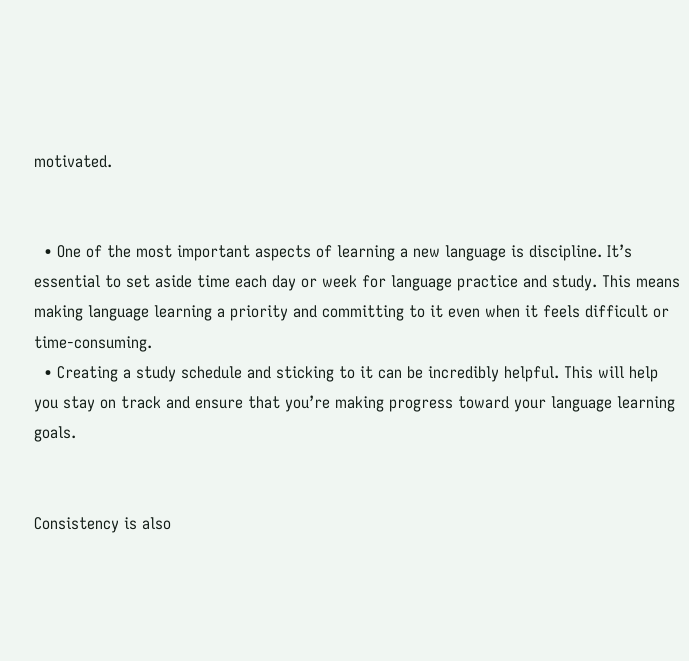motivated.


  • One of the most important aspects of learning a new language is discipline. It’s essential to set aside time each day or week for language practice and study. This means making language learning a priority and committing to it even when it feels difficult or time-consuming.
  • Creating a study schedule and sticking to it can be incredibly helpful. This will help you stay on track and ensure that you’re making progress toward your language learning goals.


Consistency is also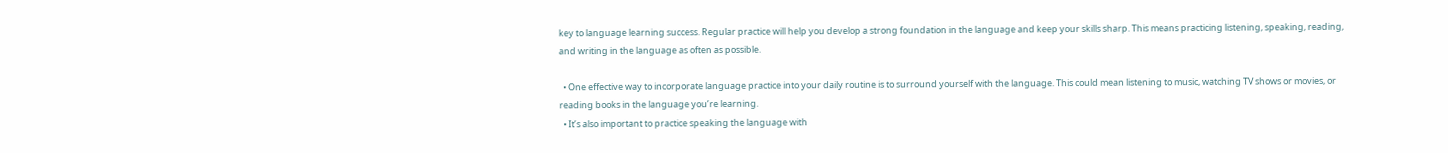key to language learning success. Regular practice will help you develop a strong foundation in the language and keep your skills sharp. This means practicing listening, speaking, reading, and writing in the language as often as possible.

  • One effective way to incorporate language practice into your daily routine is to surround yourself with the language. This could mean listening to music, watching TV shows or movies, or reading books in the language you’re learning.
  • It’s also important to practice speaking the language with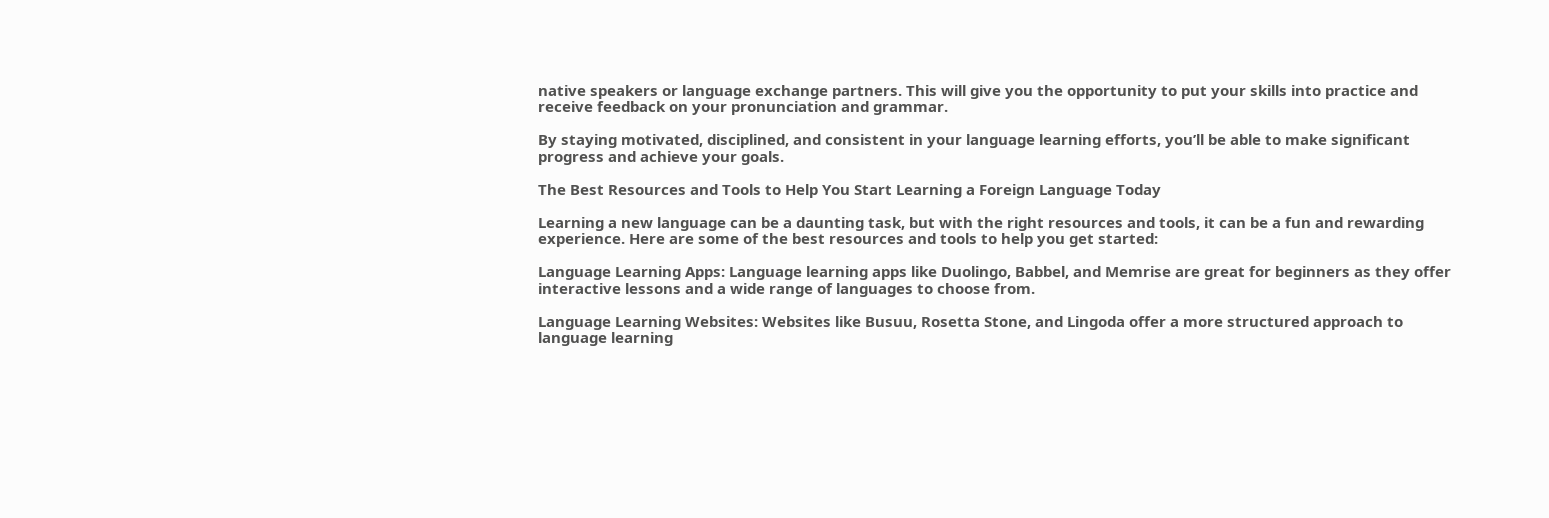native speakers or language exchange partners. This will give you the opportunity to put your skills into practice and receive feedback on your pronunciation and grammar.

By staying motivated, disciplined, and consistent in your language learning efforts, you’ll be able to make significant progress and achieve your goals.

The Best Resources and Tools to Help You Start Learning a Foreign Language Today

Learning a new language can be a daunting task, but with the right resources and tools, it can be a fun and rewarding experience. Here are some of the best resources and tools to help you get started:

Language Learning Apps: Language learning apps like Duolingo, Babbel, and Memrise are great for beginners as they offer interactive lessons and a wide range of languages to choose from.

Language Learning Websites: Websites like Busuu, Rosetta Stone, and Lingoda offer a more structured approach to language learning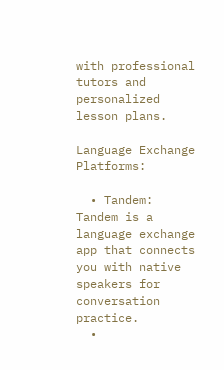with professional tutors and personalized lesson plans.

Language Exchange Platforms:

  • Tandem: Tandem is a language exchange app that connects you with native speakers for conversation practice.
  •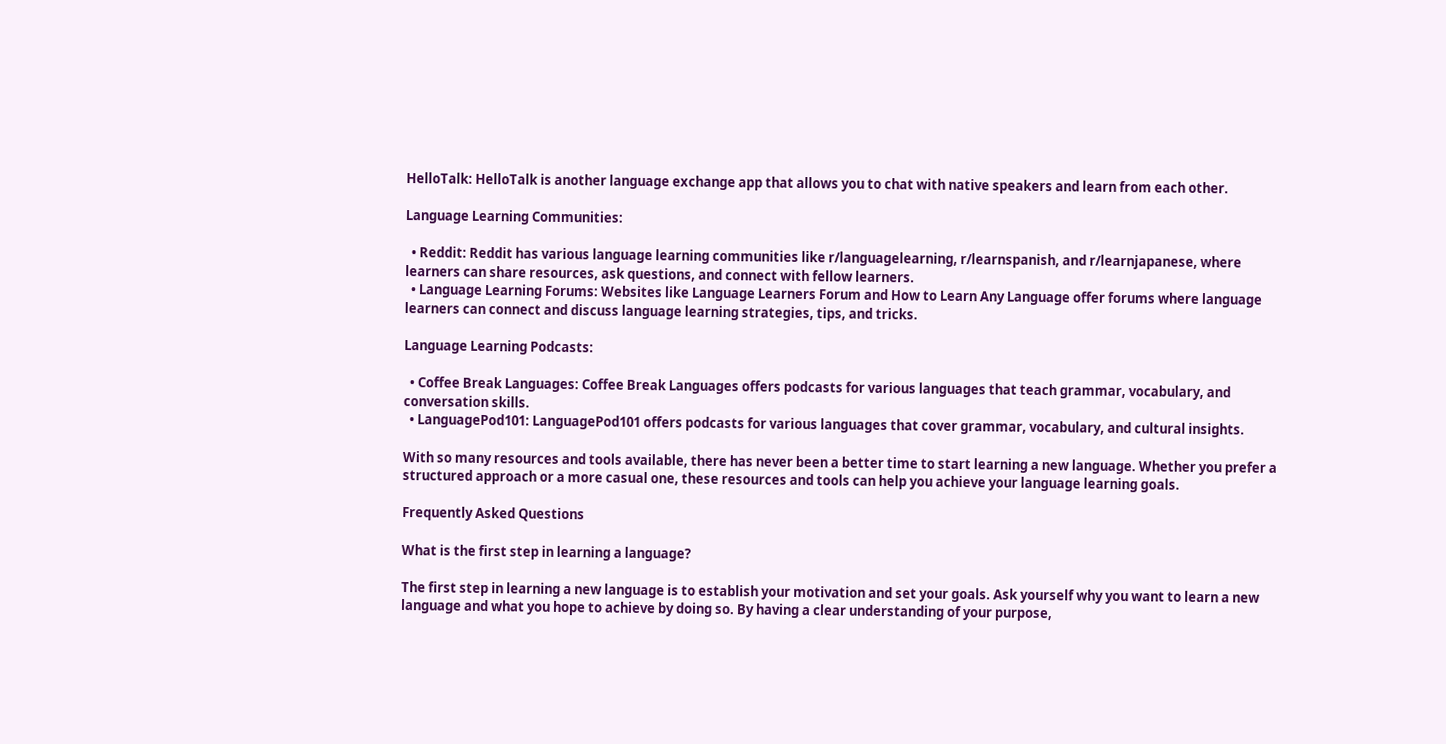HelloTalk: HelloTalk is another language exchange app that allows you to chat with native speakers and learn from each other.

Language Learning Communities:

  • Reddit: Reddit has various language learning communities like r/languagelearning, r/learnspanish, and r/learnjapanese, where learners can share resources, ask questions, and connect with fellow learners.
  • Language Learning Forums: Websites like Language Learners Forum and How to Learn Any Language offer forums where language learners can connect and discuss language learning strategies, tips, and tricks.

Language Learning Podcasts:

  • Coffee Break Languages: Coffee Break Languages offers podcasts for various languages that teach grammar, vocabulary, and conversation skills.
  • LanguagePod101: LanguagePod101 offers podcasts for various languages that cover grammar, vocabulary, and cultural insights.

With so many resources and tools available, there has never been a better time to start learning a new language. Whether you prefer a structured approach or a more casual one, these resources and tools can help you achieve your language learning goals.

Frequently Asked Questions

What is the first step in learning a language?

The first step in learning a new language is to establish your motivation and set your goals. Ask yourself why you want to learn a new language and what you hope to achieve by doing so. By having a clear understanding of your purpose,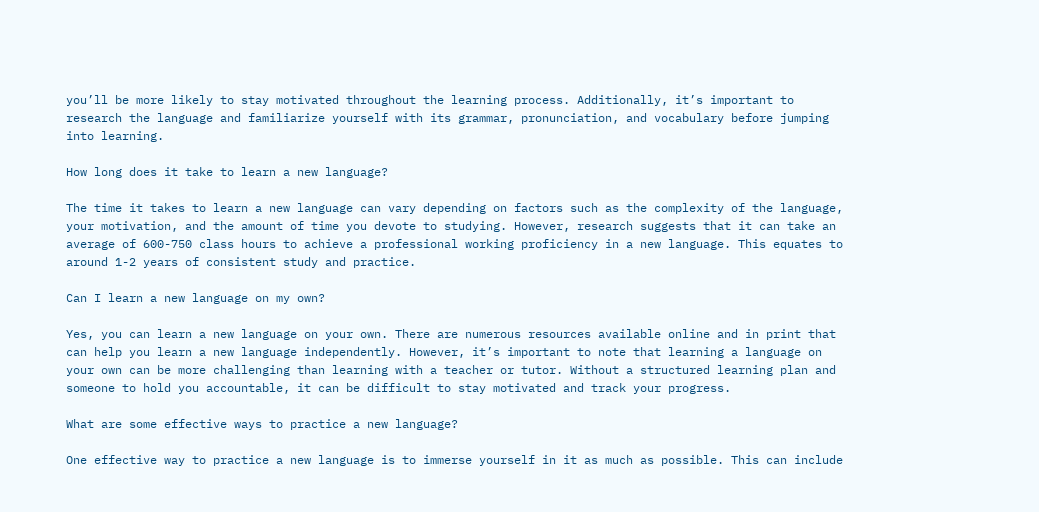you’ll be more likely to stay motivated throughout the learning process. Additionally, it’s important to research the language and familiarize yourself with its grammar, pronunciation, and vocabulary before jumping into learning.

How long does it take to learn a new language?

The time it takes to learn a new language can vary depending on factors such as the complexity of the language, your motivation, and the amount of time you devote to studying. However, research suggests that it can take an average of 600-750 class hours to achieve a professional working proficiency in a new language. This equates to around 1-2 years of consistent study and practice.

Can I learn a new language on my own?

Yes, you can learn a new language on your own. There are numerous resources available online and in print that can help you learn a new language independently. However, it’s important to note that learning a language on your own can be more challenging than learning with a teacher or tutor. Without a structured learning plan and someone to hold you accountable, it can be difficult to stay motivated and track your progress.

What are some effective ways to practice a new language?

One effective way to practice a new language is to immerse yourself in it as much as possible. This can include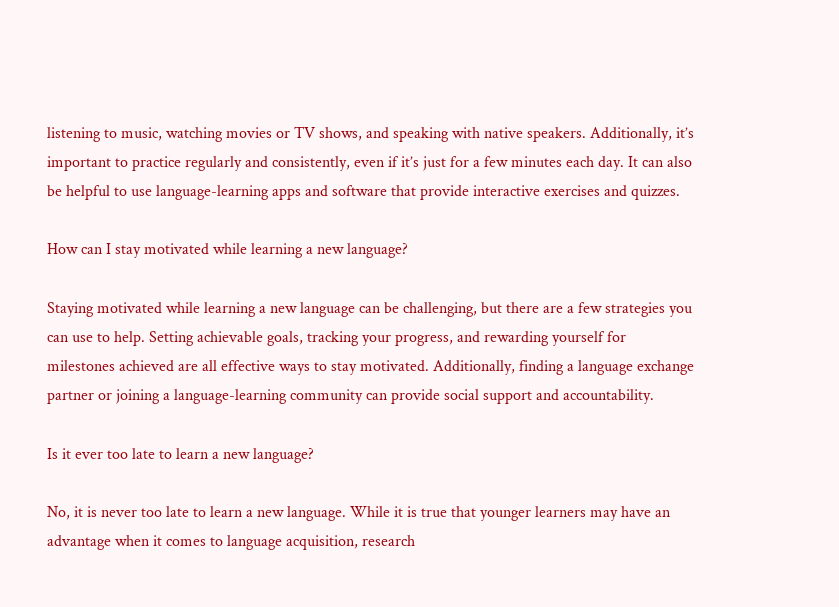listening to music, watching movies or TV shows, and speaking with native speakers. Additionally, it’s important to practice regularly and consistently, even if it’s just for a few minutes each day. It can also be helpful to use language-learning apps and software that provide interactive exercises and quizzes.

How can I stay motivated while learning a new language?

Staying motivated while learning a new language can be challenging, but there are a few strategies you can use to help. Setting achievable goals, tracking your progress, and rewarding yourself for milestones achieved are all effective ways to stay motivated. Additionally, finding a language exchange partner or joining a language-learning community can provide social support and accountability.

Is it ever too late to learn a new language?

No, it is never too late to learn a new language. While it is true that younger learners may have an advantage when it comes to language acquisition, research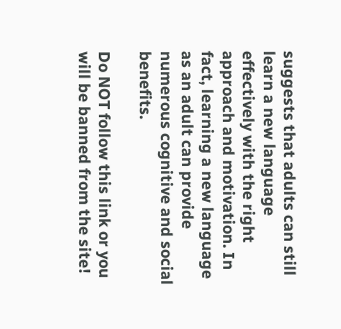suggests that adults can still learn a new language effectively with the right approach and motivation. In fact, learning a new language as an adult can provide numerous cognitive and social benefits.

Do NOT follow this link or you will be banned from the site!